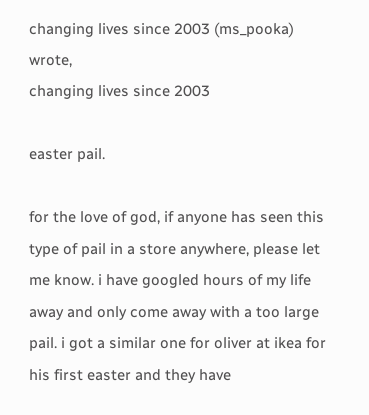changing lives since 2003 (ms_pooka) wrote,
changing lives since 2003

easter pail.

for the love of god, if anyone has seen this type of pail in a store anywhere, please let me know. i have googled hours of my life away and only come away with a too large pail. i got a similar one for oliver at ikea for his first easter and they have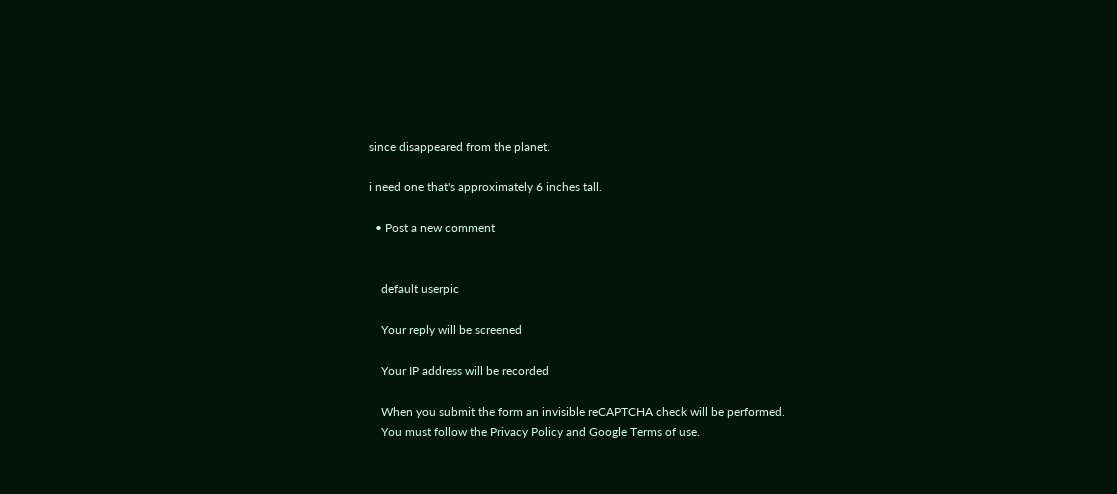since disappeared from the planet.

i need one that's approximately 6 inches tall.

  • Post a new comment


    default userpic

    Your reply will be screened

    Your IP address will be recorded

    When you submit the form an invisible reCAPTCHA check will be performed.
    You must follow the Privacy Policy and Google Terms of use.